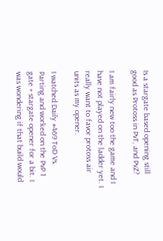Is a stargate based opening still good as Protoss in PvT, and PvZ?

I am fairly new too the game and I have not played on the ladder yet. I really want to favor protoss air units as my opener.

I watched Daily #469 ToD Vs. Parting and worked on the PvP 1 gate + stargate opener for a bit. I was wondering if that build would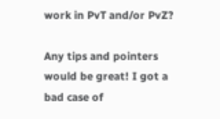work in PvT and/or PvZ?

Any tips and pointers would be great! I got a bad case of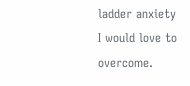ladder anxiety I would love to overcome.